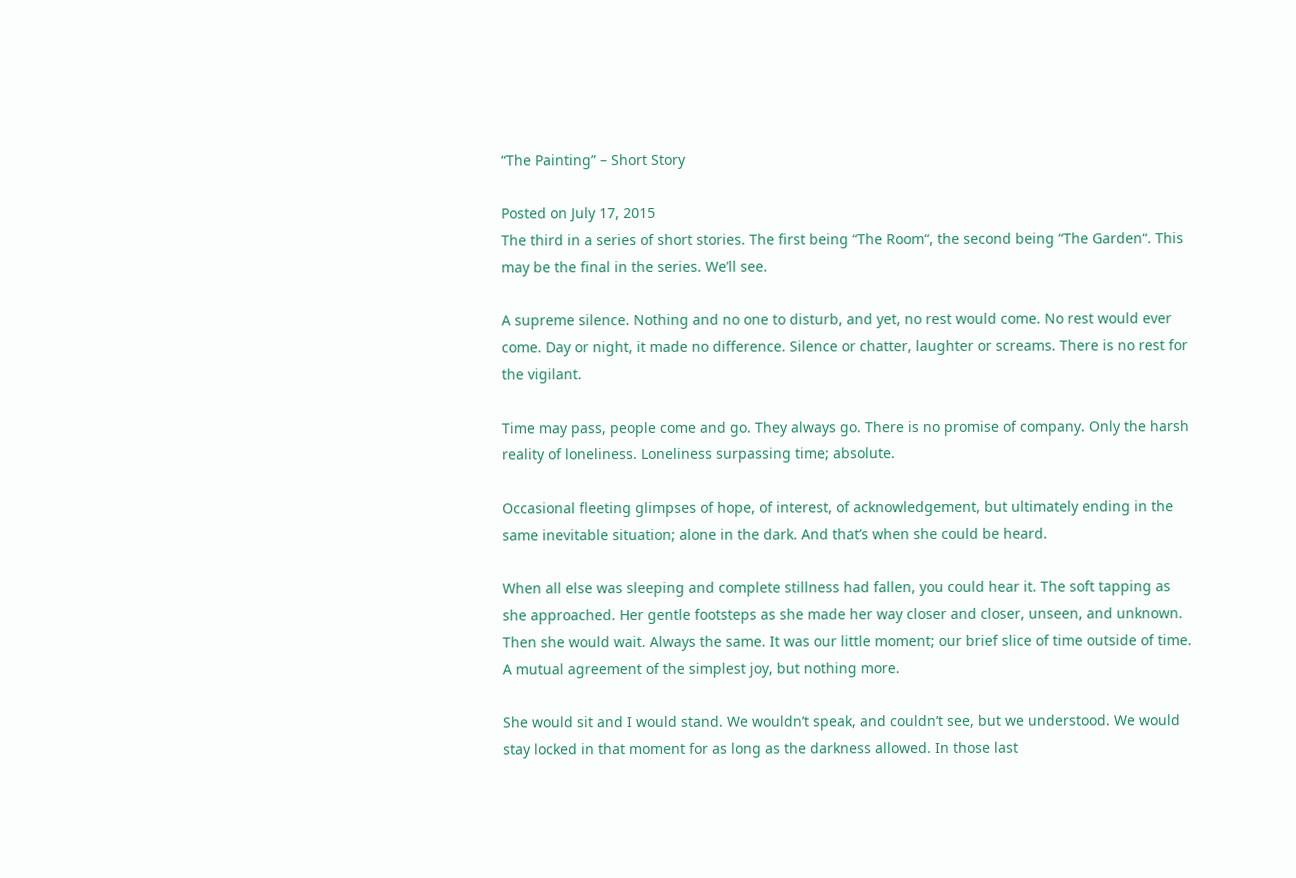“The Painting” – Short Story

Posted on July 17, 2015
The third in a series of short stories. The first being “The Room“, the second being “The Garden“. This may be the final in the series. We’ll see.

A supreme silence. Nothing and no one to disturb, and yet, no rest would come. No rest would ever come. Day or night, it made no difference. Silence or chatter, laughter or screams. There is no rest for the vigilant.

Time may pass, people come and go. They always go. There is no promise of company. Only the harsh reality of loneliness. Loneliness surpassing time; absolute.

Occasional fleeting glimpses of hope, of interest, of acknowledgement, but ultimately ending in the same inevitable situation; alone in the dark. And that’s when she could be heard.

When all else was sleeping and complete stillness had fallen, you could hear it. The soft tapping as she approached. Her gentle footsteps as she made her way closer and closer, unseen, and unknown. Then she would wait. Always the same. It was our little moment; our brief slice of time outside of time. A mutual agreement of the simplest joy, but nothing more.

She would sit and I would stand. We wouldn’t speak, and couldn’t see, but we understood. We would stay locked in that moment for as long as the darkness allowed. In those last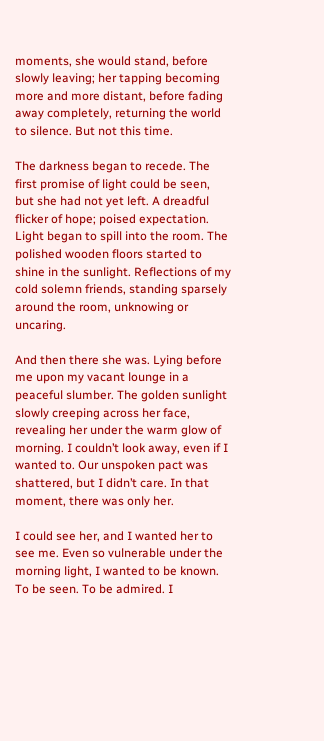moments, she would stand, before slowly leaving; her tapping becoming more and more distant, before fading away completely, returning the world to silence. But not this time.

The darkness began to recede. The first promise of light could be seen, but she had not yet left. A dreadful flicker of hope; poised expectation. Light began to spill into the room. The polished wooden floors started to shine in the sunlight. Reflections of my cold solemn friends, standing sparsely around the room, unknowing or uncaring.

And then there she was. Lying before me upon my vacant lounge in a peaceful slumber. The golden sunlight slowly creeping across her face, revealing her under the warm glow of morning. I couldn’t look away, even if I wanted to. Our unspoken pact was shattered, but I didn’t care. In that moment, there was only her.

I could see her, and I wanted her to see me. Even so vulnerable under the morning light, I wanted to be known. To be seen. To be admired. I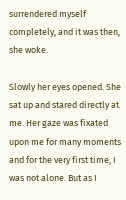surrendered myself completely, and it was then, she woke.

Slowly her eyes opened. She sat up and stared directly at me. Her gaze was fixated upon me for many moments and for the very first time, I was not alone. But as I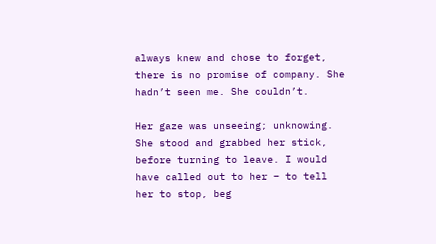always knew and chose to forget, there is no promise of company. She hadn’t seen me. She couldn’t.

Her gaze was unseeing; unknowing. She stood and grabbed her stick, before turning to leave. I would have called out to her – to tell her to stop, beg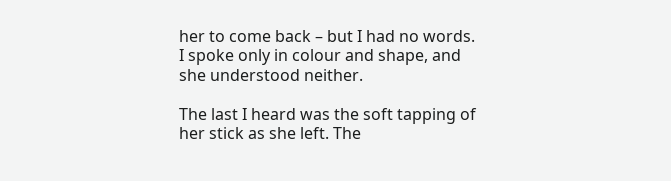her to come back – but I had no words. I spoke only in colour and shape, and she understood neither.

The last I heard was the soft tapping of her stick as she left. The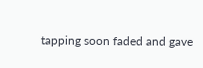tapping soon faded and gave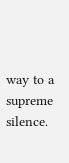way to a supreme silence.